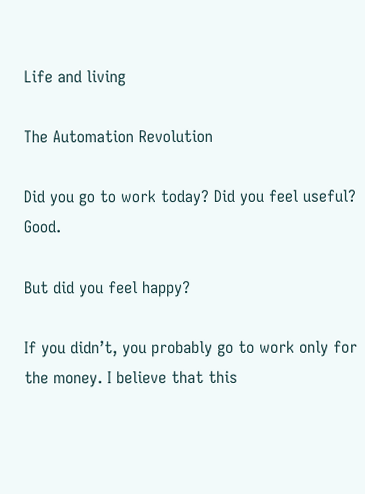Life and living

The Automation Revolution

Did you go to work today? Did you feel useful? Good.

But did you feel happy?

If you didn’t, you probably go to work only for the money. I believe that this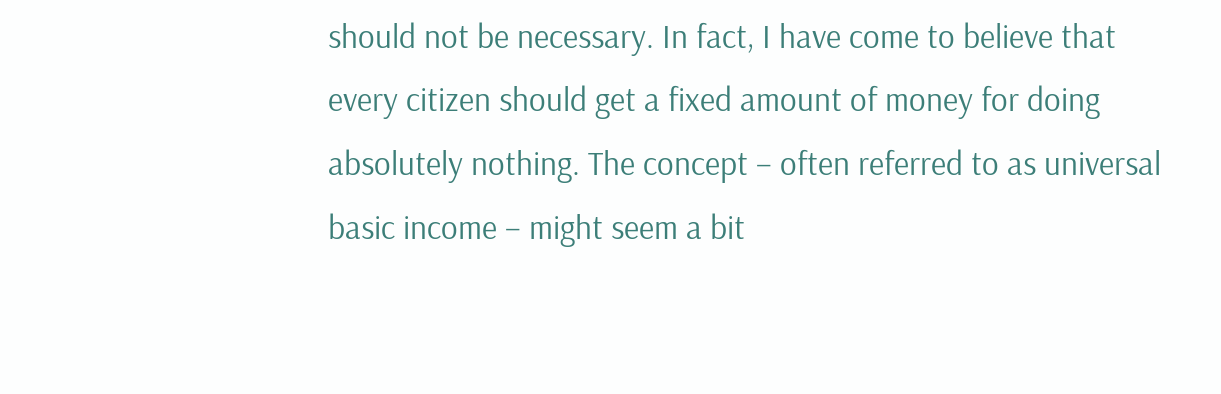should not be necessary. In fact, I have come to believe that every citizen should get a fixed amount of money for doing absolutely nothing. The concept – often referred to as universal basic income – might seem a bit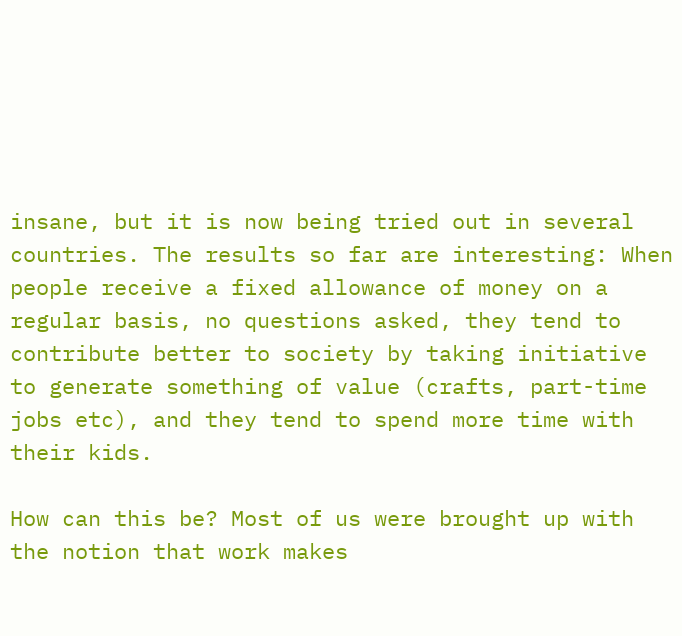insane, but it is now being tried out in several countries. The results so far are interesting: When people receive a fixed allowance of money on a regular basis, no questions asked, they tend to contribute better to society by taking initiative to generate something of value (crafts, part-time jobs etc), and they tend to spend more time with their kids.

How can this be? Most of us were brought up with the notion that work makes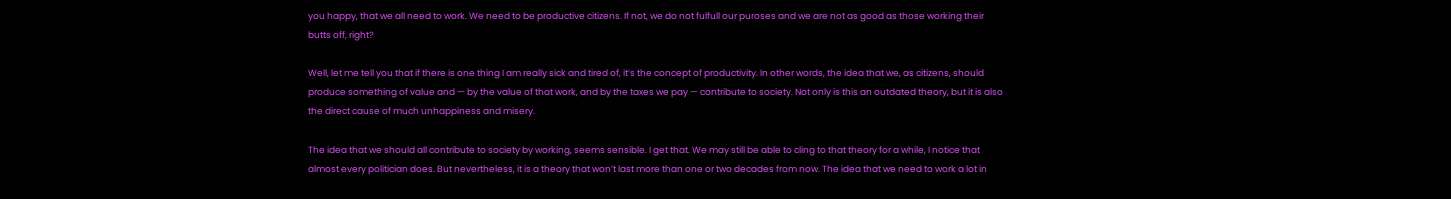you happy, that we all need to work. We need to be productive citizens. If not, we do not fulfull our puroses and we are not as good as those working their butts off, right?

Well, let me tell you that if there is one thing I am really sick and tired of, it’s the concept of productivity. In other words, the idea that we, as citizens, should produce something of value and — by the value of that work, and by the taxes we pay — contribute to society. Not only is this an outdated theory, but it is also the direct cause of much unhappiness and misery.

The idea that we should all contribute to society by working, seems sensible. I get that. We may still be able to cling to that theory for a while, I notice that almost every politician does. But nevertheless, it is a theory that won’t last more than one or two decades from now. The idea that we need to work a lot in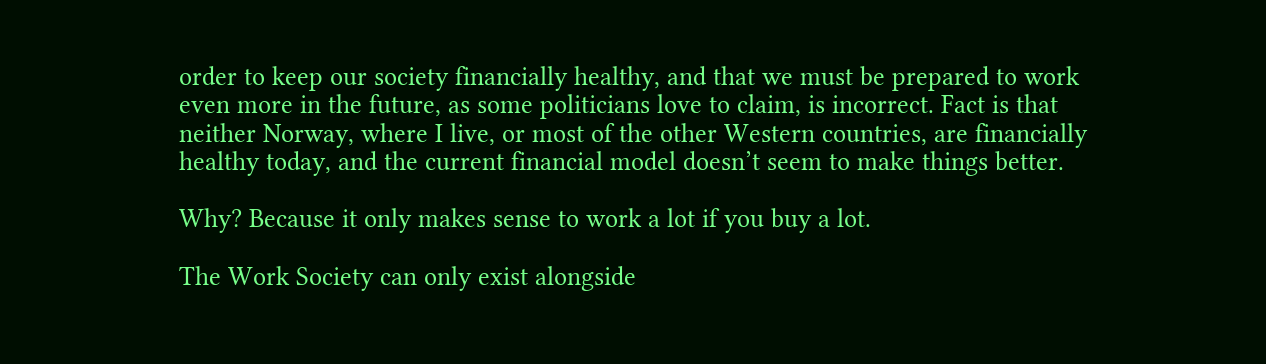order to keep our society financially healthy, and that we must be prepared to work even more in the future, as some politicians love to claim, is incorrect. Fact is that neither Norway, where I live, or most of the other Western countries, are financially healthy today, and the current financial model doesn’t seem to make things better.

Why? Because it only makes sense to work a lot if you buy a lot.

The Work Society can only exist alongside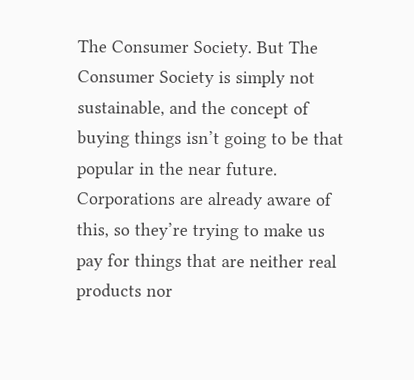The Consumer Society. But The Consumer Society is simply not sustainable, and the concept of buying things isn’t going to be that popular in the near future. Corporations are already aware of this, so they’re trying to make us pay for things that are neither real products nor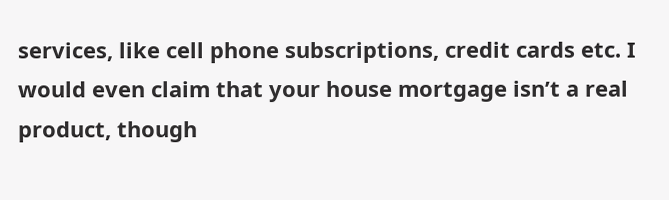services, like cell phone subscriptions, credit cards etc. I would even claim that your house mortgage isn’t a real product, though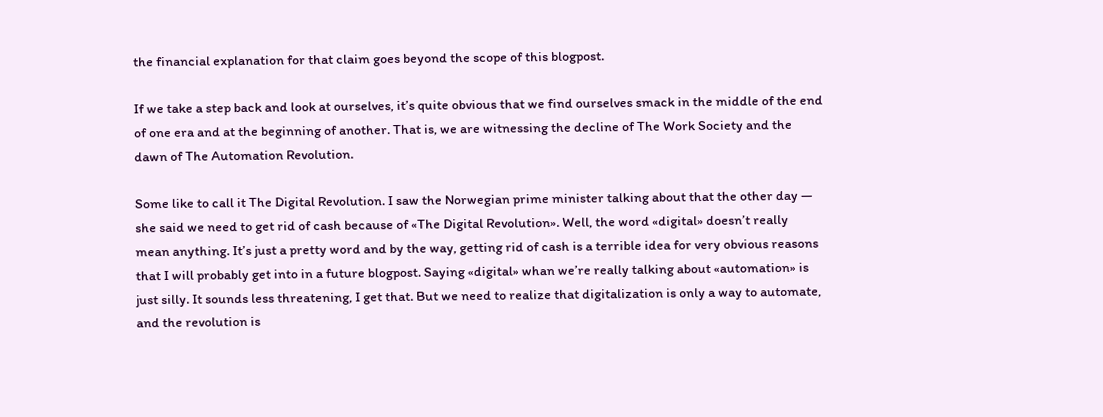the financial explanation for that claim goes beyond the scope of this blogpost.

If we take a step back and look at ourselves, it’s quite obvious that we find ourselves smack in the middle of the end of one era and at the beginning of another. That is, we are witnessing the decline of The Work Society and the dawn of The Automation Revolution.

Some like to call it The Digital Revolution. I saw the Norwegian prime minister talking about that the other day — she said we need to get rid of cash because of «The Digital Revolution». Well, the word «digital» doesn’t really mean anything. It’s just a pretty word and by the way, getting rid of cash is a terrible idea for very obvious reasons that I will probably get into in a future blogpost. Saying «digital» whan we’re really talking about «automation» is just silly. It sounds less threatening, I get that. But we need to realize that digitalization is only a way to automate, and the revolution is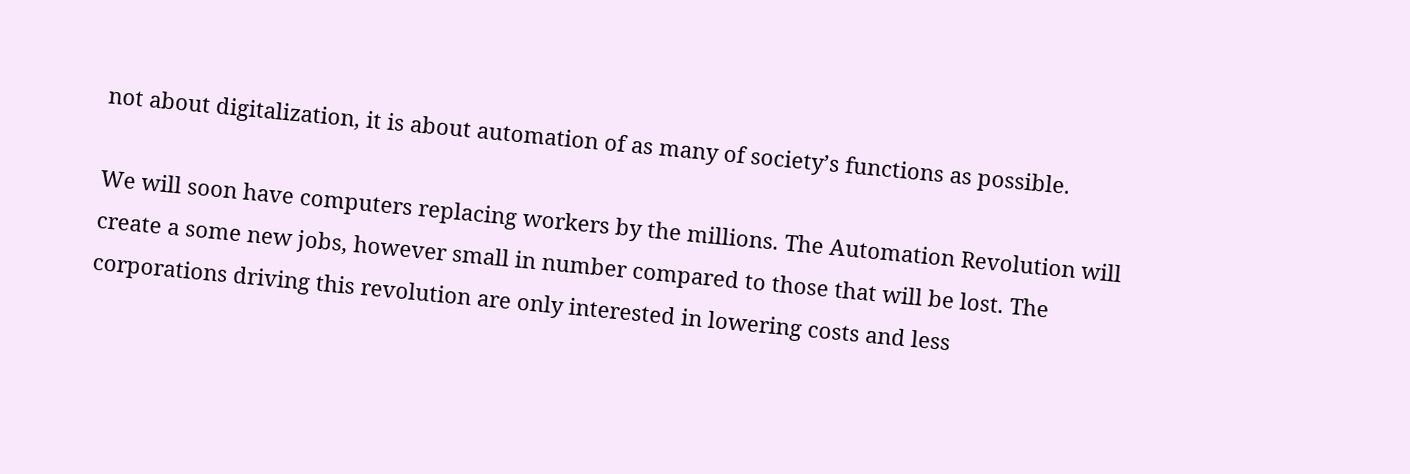not about digitalization, it is about automation of as many of society’s functions as possible.

We will soon have computers replacing workers by the millions. The Automation Revolution will create a some new jobs, however small in number compared to those that will be lost. The corporations driving this revolution are only interested in lowering costs and less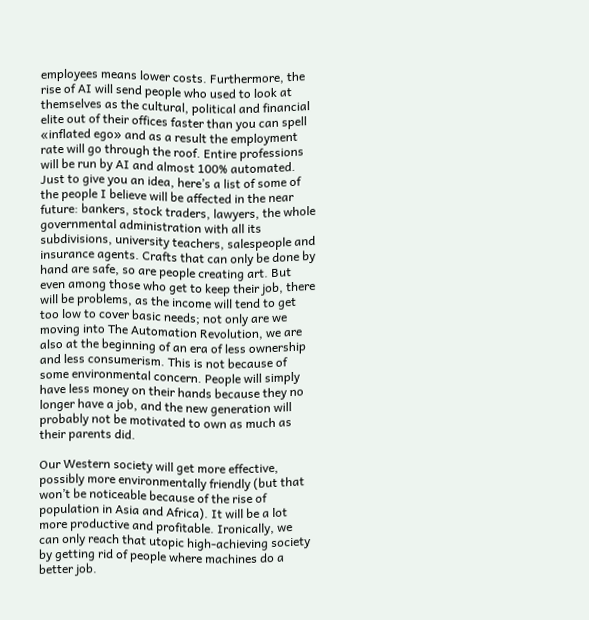employees means lower costs. Furthermore, the rise of AI will send people who used to look at themselves as the cultural, political and financial elite out of their offices faster than you can spell «inflated ego» and as a result the employment rate will go through the roof. Entire professions will be run by AI and almost 100% automated. Just to give you an idea, here’s a list of some of the people I believe will be affected in the near future: bankers, stock traders, lawyers, the whole governmental administration with all its subdivisions, university teachers, salespeople and insurance agents. Crafts that can only be done by hand are safe, so are people creating art. But even among those who get to keep their job, there will be problems, as the income will tend to get too low to cover basic needs; not only are we moving into The Automation Revolution, we are also at the beginning of an era of less ownership and less consumerism. This is not because of some environmental concern. People will simply have less money on their hands because they no longer have a job, and the new generation will probably not be motivated to own as much as their parents did.

Our Western society will get more effective, possibly more environmentally friendly (but that won’t be noticeable because of the rise of population in Asia and Africa). It will be a lot more productive and profitable. Ironically, we can only reach that utopic high-achieving society by getting rid of people where machines do a better job.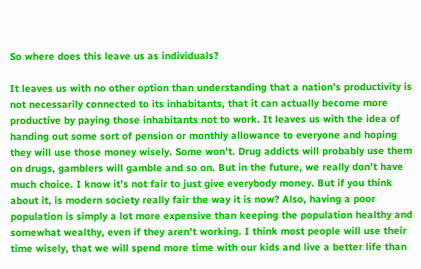So where does this leave us as individuals?

It leaves us with no other option than understanding that a nation’s productivity is not necessarily connected to its inhabitants, that it can actually become more productive by paying those inhabitants not to work. It leaves us with the idea of handing out some sort of pension or monthly allowance to everyone and hoping they will use those money wisely. Some won’t. Drug addicts will probably use them on drugs, gamblers will gamble and so on. But in the future, we really don’t have much choice. I know it’s not fair to just give everybody money. But if you think about it, is modern society really fair the way it is now? Also, having a poor population is simply a lot more expensive than keeping the population healthy and somewhat wealthy, even if they aren’t working. I think most people will use their time wisely, that we will spend more time with our kids and live a better life than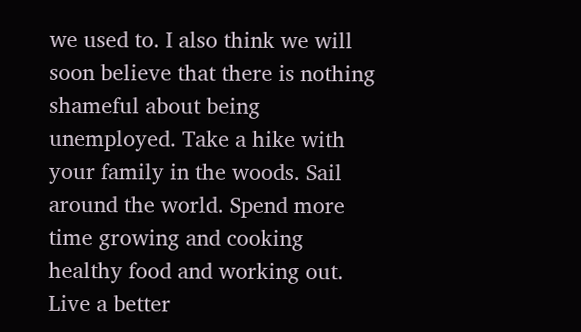we used to. I also think we will soon believe that there is nothing shameful about being unemployed. Take a hike with your family in the woods. Sail around the world. Spend more time growing and cooking healthy food and working out. Live a better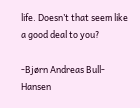life. Doesn’t that seem like a good deal to you?

-Bjørn Andreas Bull-Hansen